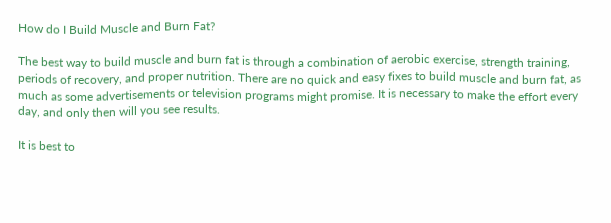How do I Build Muscle and Burn Fat?

The best way to build muscle and burn fat is through a combination of aerobic exercise, strength training, periods of recovery, and proper nutrition. There are no quick and easy fixes to build muscle and burn fat, as much as some advertisements or television programs might promise. It is necessary to make the effort every day, and only then will you see results.

It is best to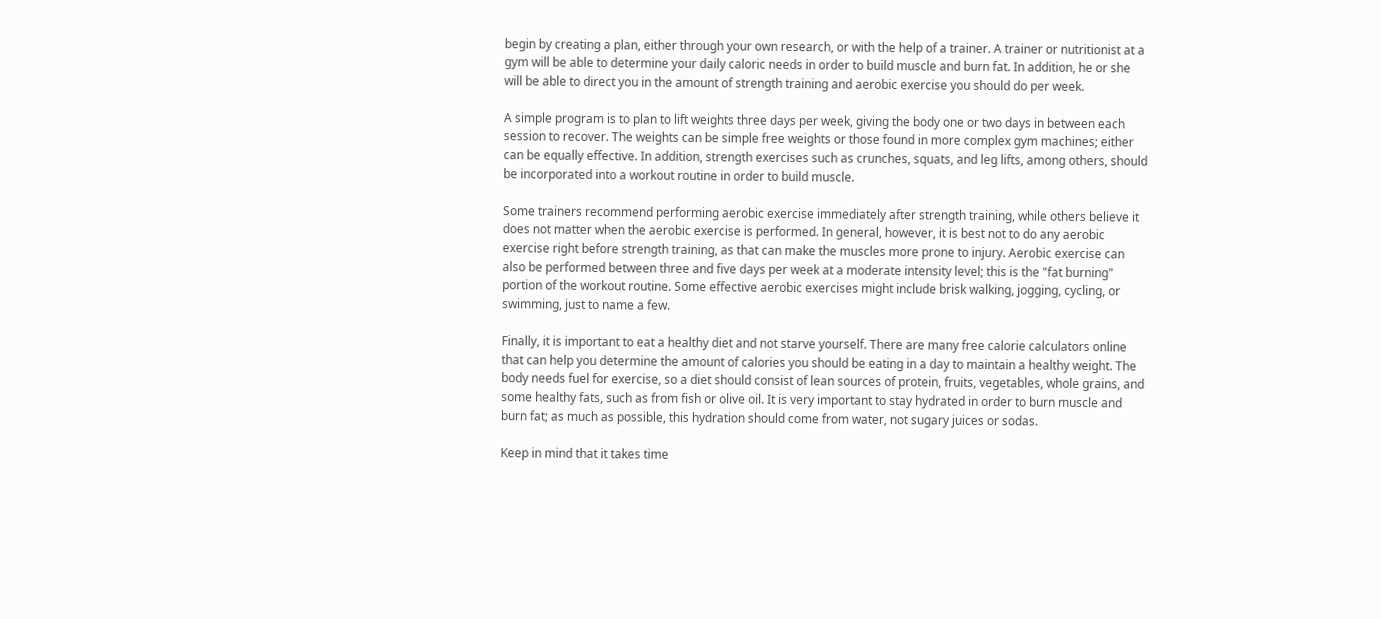begin by creating a plan, either through your own research, or with the help of a trainer. A trainer or nutritionist at a gym will be able to determine your daily caloric needs in order to build muscle and burn fat. In addition, he or she will be able to direct you in the amount of strength training and aerobic exercise you should do per week.

A simple program is to plan to lift weights three days per week, giving the body one or two days in between each session to recover. The weights can be simple free weights or those found in more complex gym machines; either can be equally effective. In addition, strength exercises such as crunches, squats, and leg lifts, among others, should be incorporated into a workout routine in order to build muscle.

Some trainers recommend performing aerobic exercise immediately after strength training, while others believe it does not matter when the aerobic exercise is performed. In general, however, it is best not to do any aerobic exercise right before strength training, as that can make the muscles more prone to injury. Aerobic exercise can also be performed between three and five days per week at a moderate intensity level; this is the "fat burning" portion of the workout routine. Some effective aerobic exercises might include brisk walking, jogging, cycling, or swimming, just to name a few.

Finally, it is important to eat a healthy diet and not starve yourself. There are many free calorie calculators online that can help you determine the amount of calories you should be eating in a day to maintain a healthy weight. The body needs fuel for exercise, so a diet should consist of lean sources of protein, fruits, vegetables, whole grains, and some healthy fats, such as from fish or olive oil. It is very important to stay hydrated in order to burn muscle and burn fat; as much as possible, this hydration should come from water, not sugary juices or sodas.

Keep in mind that it takes time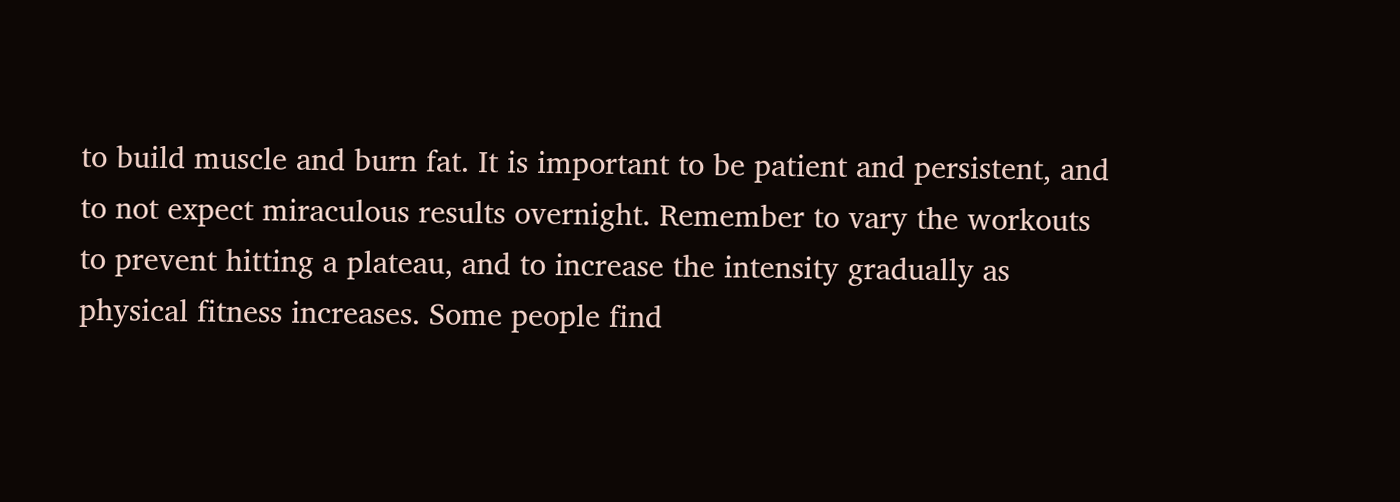to build muscle and burn fat. It is important to be patient and persistent, and to not expect miraculous results overnight. Remember to vary the workouts to prevent hitting a plateau, and to increase the intensity gradually as physical fitness increases. Some people find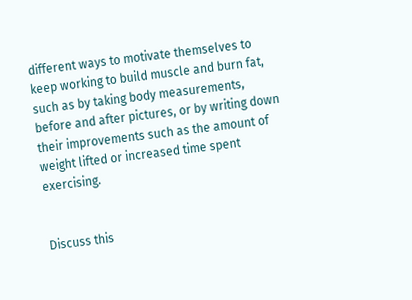different ways to motivate themselves to keep working to build muscle and burn fat, such as by taking body measurements, before and after pictures, or by writing down their improvements such as the amount of weight lifted or increased time spent exercising.


Discuss this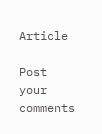Article

Post your comments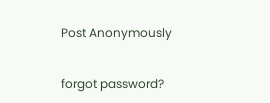Post Anonymously


forgot password?